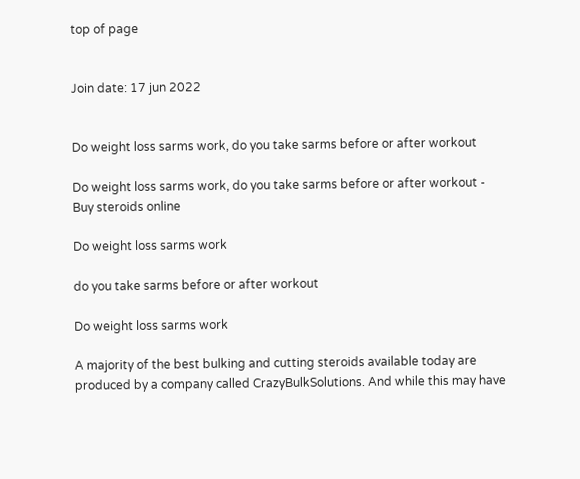top of page


Join date: 17 jun 2022


Do weight loss sarms work, do you take sarms before or after workout

Do weight loss sarms work, do you take sarms before or after workout - Buy steroids online

Do weight loss sarms work

do you take sarms before or after workout

Do weight loss sarms work

A majority of the best bulking and cutting steroids available today are produced by a company called CrazyBulkSolutions. And while this may have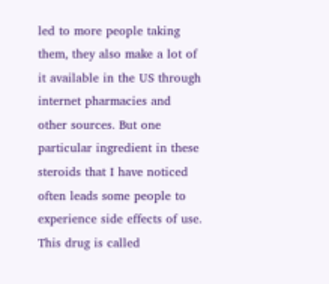led to more people taking them, they also make a lot of it available in the US through internet pharmacies and other sources. But one particular ingredient in these steroids that I have noticed often leads some people to experience side effects of use. This drug is called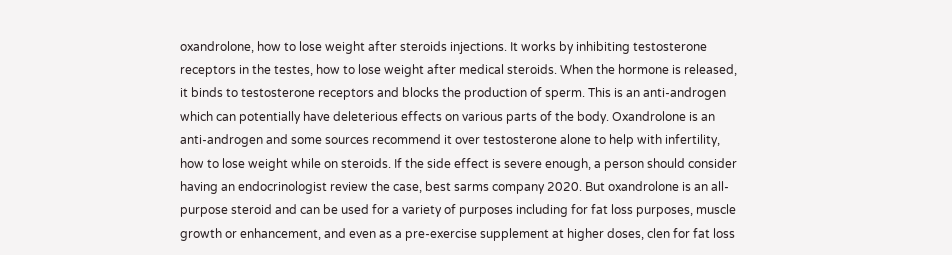oxandrolone, how to lose weight after steroids injections. It works by inhibiting testosterone receptors in the testes, how to lose weight after medical steroids. When the hormone is released, it binds to testosterone receptors and blocks the production of sperm. This is an anti-androgen which can potentially have deleterious effects on various parts of the body. Oxandrolone is an anti-androgen and some sources recommend it over testosterone alone to help with infertility, how to lose weight while on steroids. If the side effect is severe enough, a person should consider having an endocrinologist review the case, best sarms company 2020. But oxandrolone is an all-purpose steroid and can be used for a variety of purposes including for fat loss purposes, muscle growth or enhancement, and even as a pre-exercise supplement at higher doses, clen for fat loss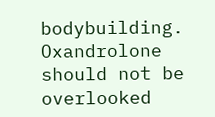bodybuilding. Oxandrolone should not be overlooked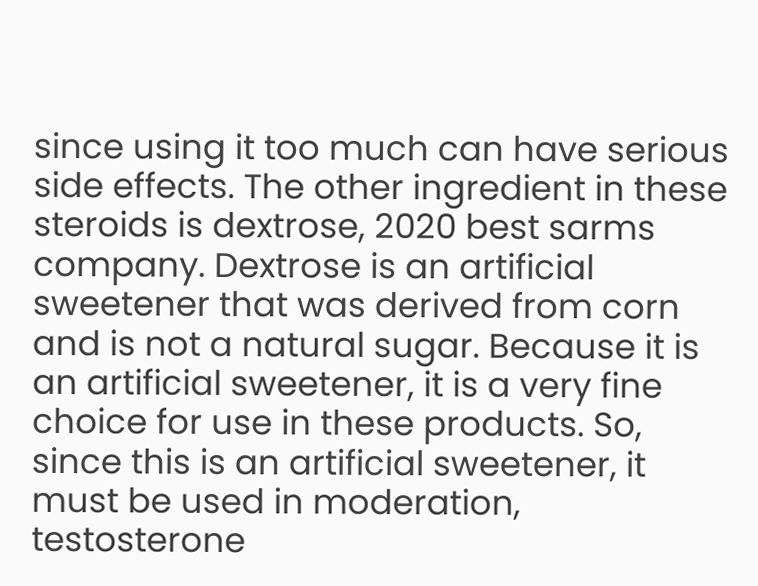since using it too much can have serious side effects. The other ingredient in these steroids is dextrose, 2020 best sarms company. Dextrose is an artificial sweetener that was derived from corn and is not a natural sugar. Because it is an artificial sweetener, it is a very fine choice for use in these products. So, since this is an artificial sweetener, it must be used in moderation, testosterone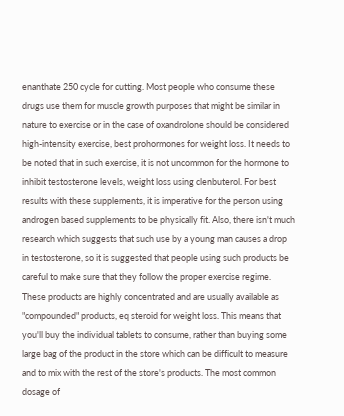enanthate 250 cycle for cutting. Most people who consume these drugs use them for muscle growth purposes that might be similar in nature to exercise or in the case of oxandrolone should be considered high-intensity exercise, best prohormones for weight loss. It needs to be noted that in such exercise, it is not uncommon for the hormone to inhibit testosterone levels, weight loss using clenbuterol. For best results with these supplements, it is imperative for the person using androgen based supplements to be physically fit. Also, there isn't much research which suggests that such use by a young man causes a drop in testosterone, so it is suggested that people using such products be careful to make sure that they follow the proper exercise regime. These products are highly concentrated and are usually available as "compounded" products, eq steroid for weight loss. This means that you'll buy the individual tablets to consume, rather than buying some large bag of the product in the store which can be difficult to measure and to mix with the rest of the store's products. The most common dosage of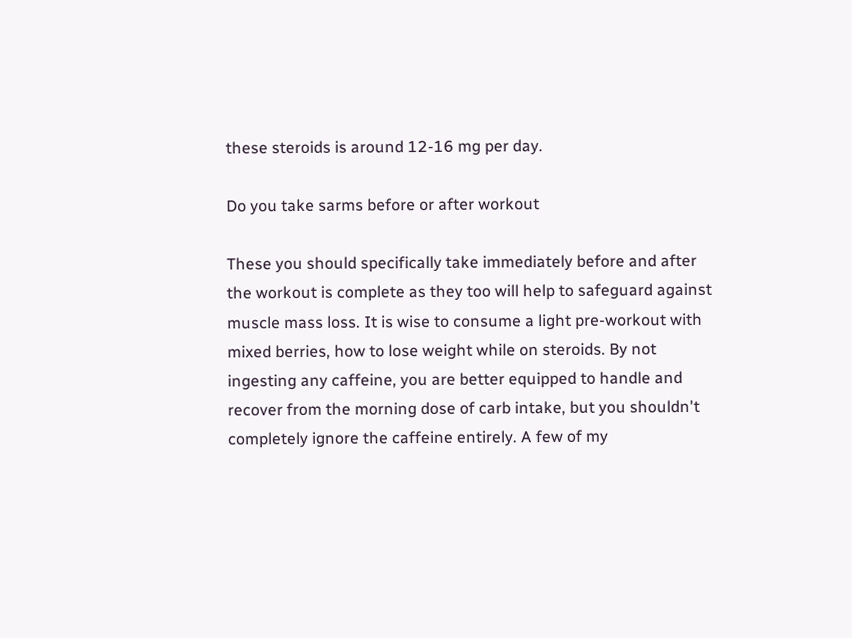these steroids is around 12-16 mg per day.

Do you take sarms before or after workout

These you should specifically take immediately before and after the workout is complete as they too will help to safeguard against muscle mass loss. It is wise to consume a light pre-workout with mixed berries, how to lose weight while on steroids. By not ingesting any caffeine, you are better equipped to handle and recover from the morning dose of carb intake, but you shouldn't completely ignore the caffeine entirely. A few of my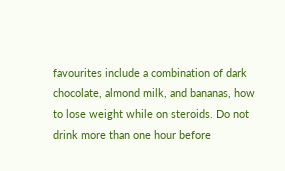favourites include a combination of dark chocolate, almond milk, and bananas, how to lose weight while on steroids. Do not drink more than one hour before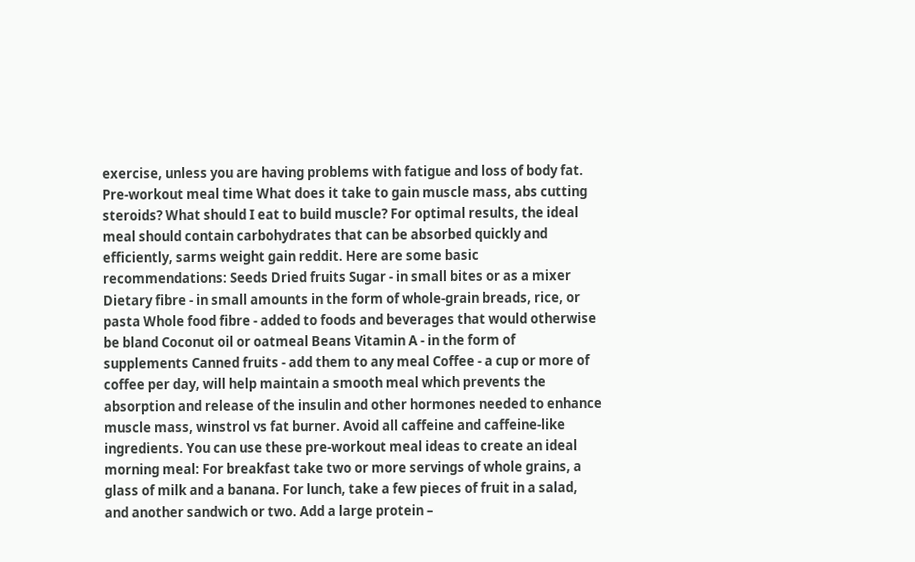exercise, unless you are having problems with fatigue and loss of body fat. Pre-workout meal time What does it take to gain muscle mass, abs cutting steroids? What should I eat to build muscle? For optimal results, the ideal meal should contain carbohydrates that can be absorbed quickly and efficiently, sarms weight gain reddit. Here are some basic recommendations: Seeds Dried fruits Sugar - in small bites or as a mixer Dietary fibre - in small amounts in the form of whole-grain breads, rice, or pasta Whole food fibre - added to foods and beverages that would otherwise be bland Coconut oil or oatmeal Beans Vitamin A - in the form of supplements Canned fruits - add them to any meal Coffee - a cup or more of coffee per day, will help maintain a smooth meal which prevents the absorption and release of the insulin and other hormones needed to enhance muscle mass, winstrol vs fat burner. Avoid all caffeine and caffeine-like ingredients. You can use these pre-workout meal ideas to create an ideal morning meal: For breakfast take two or more servings of whole grains, a glass of milk and a banana. For lunch, take a few pieces of fruit in a salad, and another sandwich or two. Add a large protein –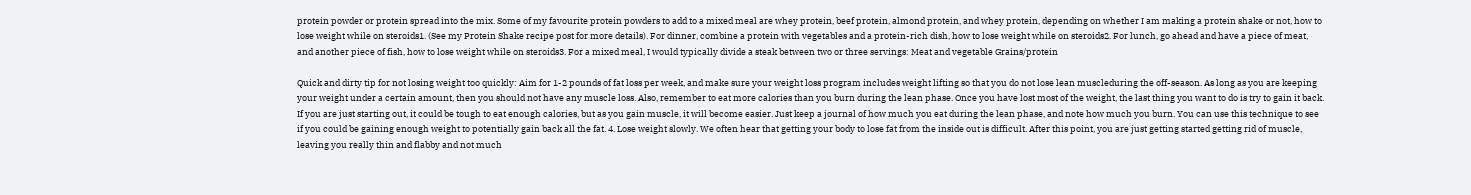protein powder or protein spread into the mix. Some of my favourite protein powders to add to a mixed meal are whey protein, beef protein, almond protein, and whey protein, depending on whether I am making a protein shake or not, how to lose weight while on steroids1. (See my Protein Shake recipe post for more details). For dinner, combine a protein with vegetables and a protein-rich dish, how to lose weight while on steroids2. For lunch, go ahead and have a piece of meat, and another piece of fish, how to lose weight while on steroids3. For a mixed meal, I would typically divide a steak between two or three servings: Meat and vegetable Grains/protein

Quick and dirty tip for not losing weight too quickly: Aim for 1-2 pounds of fat loss per week, and make sure your weight loss program includes weight lifting so that you do not lose lean muscleduring the off-season. As long as you are keeping your weight under a certain amount, then you should not have any muscle loss. Also, remember to eat more calories than you burn during the lean phase. Once you have lost most of the weight, the last thing you want to do is try to gain it back. If you are just starting out, it could be tough to eat enough calories, but as you gain muscle, it will become easier. Just keep a journal of how much you eat during the lean phase, and note how much you burn. You can use this technique to see if you could be gaining enough weight to potentially gain back all the fat. 4. Lose weight slowly. We often hear that getting your body to lose fat from the inside out is difficult. After this point, you are just getting started getting rid of muscle, leaving you really thin and flabby and not much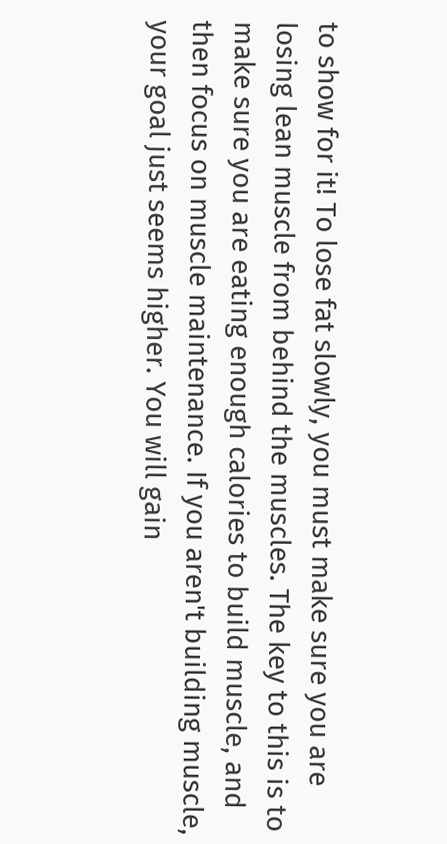to show for it! To lose fat slowly, you must make sure you are losing lean muscle from behind the muscles. The key to this is to make sure you are eating enough calories to build muscle, and then focus on muscle maintenance. If you aren't building muscle, your goal just seems higher. You will gain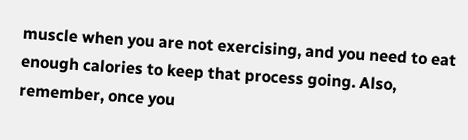muscle when you are not exercising, and you need to eat enough calories to keep that process going. Also, remember, once you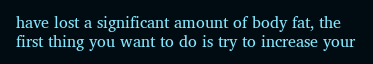have lost a significant amount of body fat, the first thing you want to do is try to increase your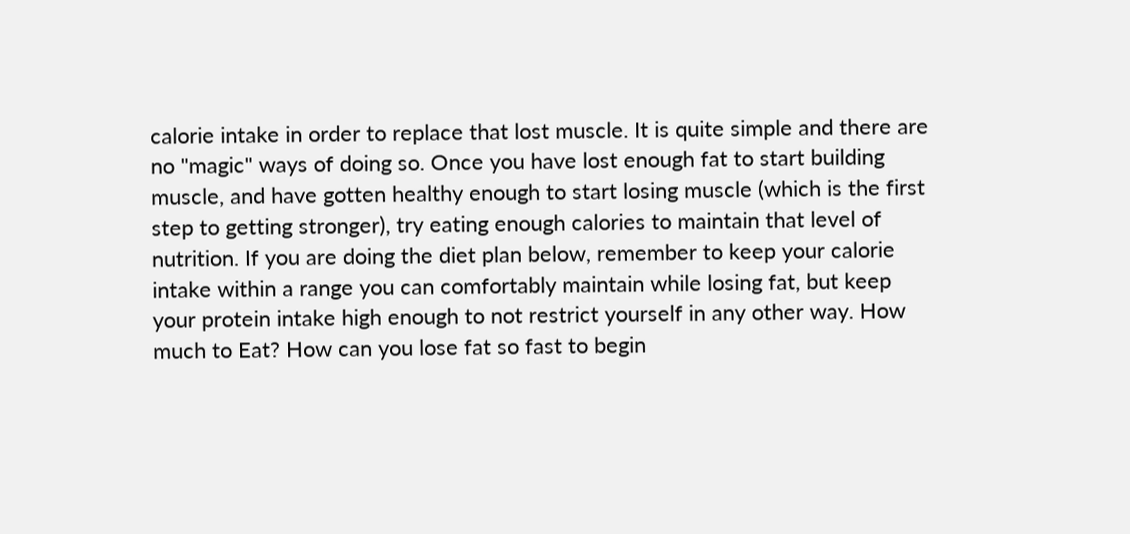calorie intake in order to replace that lost muscle. It is quite simple and there are no "magic" ways of doing so. Once you have lost enough fat to start building muscle, and have gotten healthy enough to start losing muscle (which is the first step to getting stronger), try eating enough calories to maintain that level of nutrition. If you are doing the diet plan below, remember to keep your calorie intake within a range you can comfortably maintain while losing fat, but keep your protein intake high enough to not restrict yourself in any other way. How much to Eat? How can you lose fat so fast to begin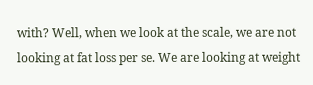with? Well, when we look at the scale, we are not looking at fat loss per se. We are looking at weight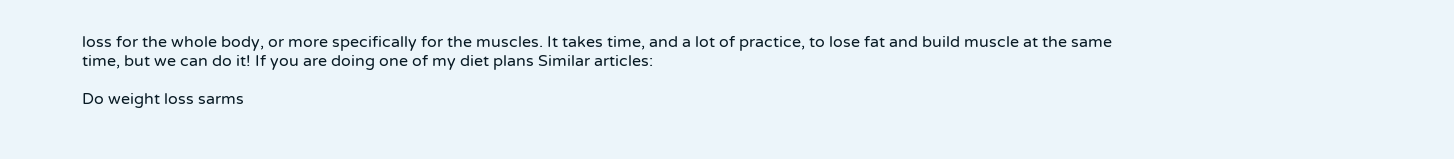loss for the whole body, or more specifically for the muscles. It takes time, and a lot of practice, to lose fat and build muscle at the same time, but we can do it! If you are doing one of my diet plans Similar articles:

Do weight loss sarms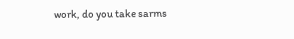work, do you take sarms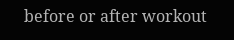before or after workout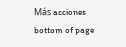Más acciones
bottom of page